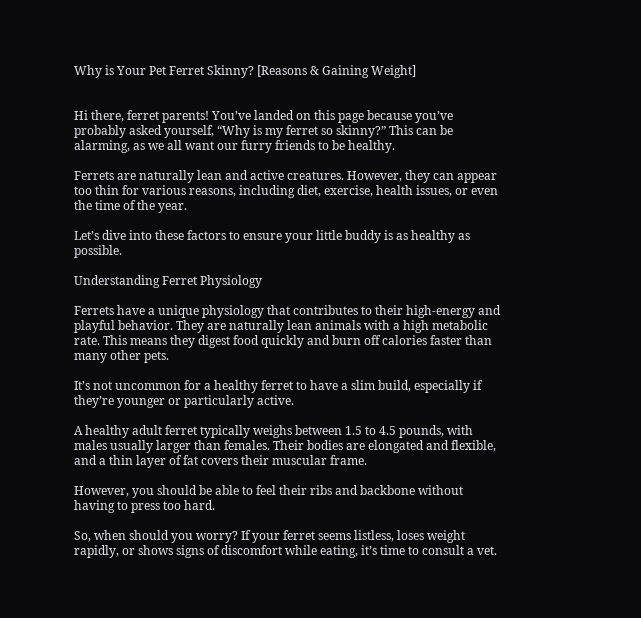Why is Your Pet Ferret Skinny? [Reasons & Gaining Weight]


Hi there, ferret parents! You’ve landed on this page because you’ve probably asked yourself, “Why is my ferret so skinny?” This can be alarming, as we all want our furry friends to be healthy.

Ferrets are naturally lean and active creatures. However, they can appear too thin for various reasons, including diet, exercise, health issues, or even the time of the year.

Let’s dive into these factors to ensure your little buddy is as healthy as possible.

Understanding Ferret Physiology

Ferrets have a unique physiology that contributes to their high-energy and playful behavior. They are naturally lean animals with a high metabolic rate. This means they digest food quickly and burn off calories faster than many other pets.

It’s not uncommon for a healthy ferret to have a slim build, especially if they’re younger or particularly active.

A healthy adult ferret typically weighs between 1.5 to 4.5 pounds, with males usually larger than females. Their bodies are elongated and flexible, and a thin layer of fat covers their muscular frame.

However, you should be able to feel their ribs and backbone without having to press too hard.

So, when should you worry? If your ferret seems listless, loses weight rapidly, or shows signs of discomfort while eating, it’s time to consult a vet.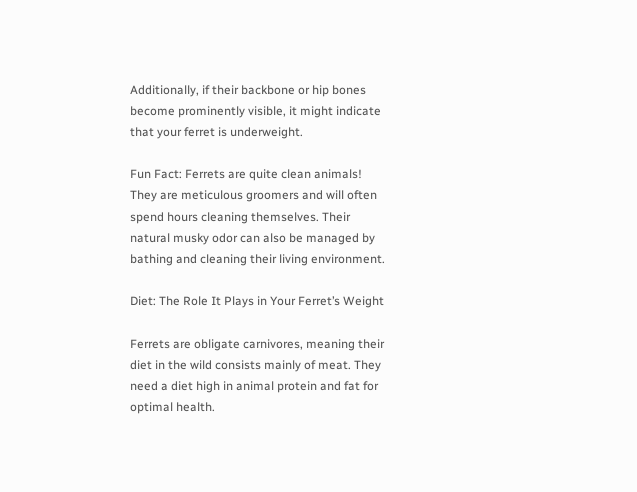Additionally, if their backbone or hip bones become prominently visible, it might indicate that your ferret is underweight.

Fun Fact: Ferrets are quite clean animals! They are meticulous groomers and will often spend hours cleaning themselves. Their natural musky odor can also be managed by bathing and cleaning their living environment.

Diet: The Role It Plays in Your Ferret’s Weight

Ferrets are obligate carnivores, meaning their diet in the wild consists mainly of meat. They need a diet high in animal protein and fat for optimal health.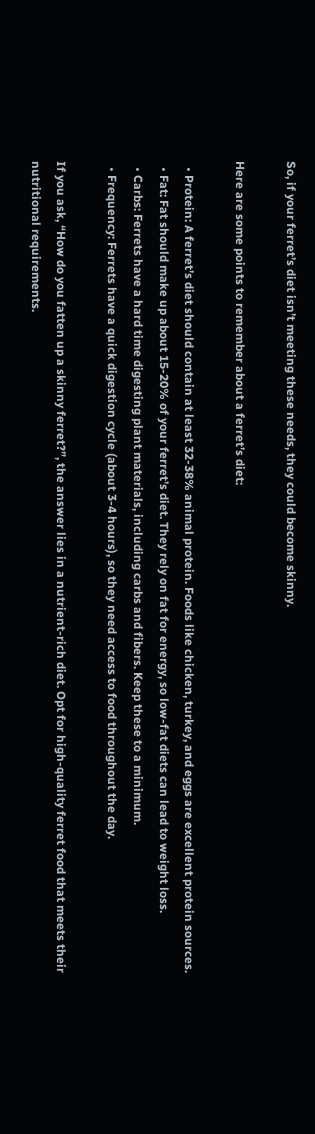So, if your ferret’s diet isn’t meeting these needs, they could become skinny.

Here are some points to remember about a ferret’s diet:

  • Protein: A ferret’s diet should contain at least 32-38% animal protein. Foods like chicken, turkey, and eggs are excellent protein sources.
  • Fat: Fat should make up about 15-20% of your ferret’s diet. They rely on fat for energy, so low-fat diets can lead to weight loss.
  • Carbs: Ferrets have a hard time digesting plant materials, including carbs and fibers. Keep these to a minimum.
  • Frequency: Ferrets have a quick digestion cycle (about 3-4 hours), so they need access to food throughout the day.

If you ask, “How do you fatten up a skinny ferret?”, the answer lies in a nutrient-rich diet. Opt for high-quality ferret food that meets their nutritional requirements.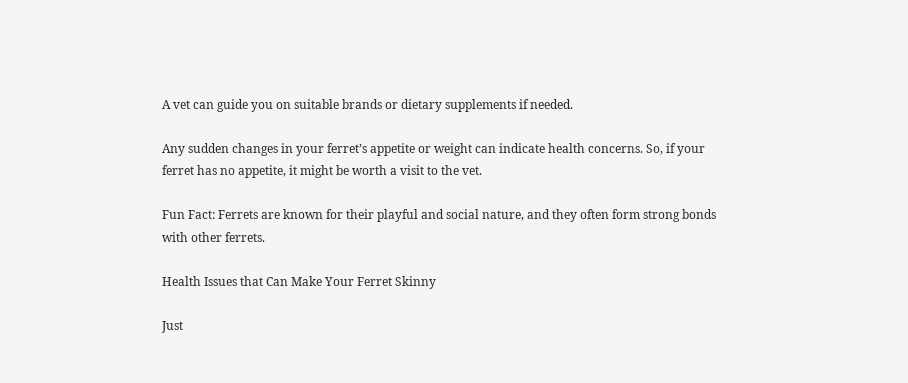A vet can guide you on suitable brands or dietary supplements if needed.

Any sudden changes in your ferret’s appetite or weight can indicate health concerns. So, if your ferret has no appetite, it might be worth a visit to the vet.

Fun Fact: Ferrets are known for their playful and social nature, and they often form strong bonds with other ferrets.

Health Issues that Can Make Your Ferret Skinny

Just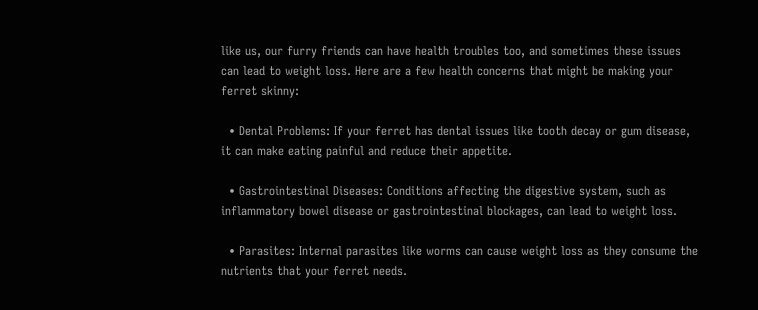like us, our furry friends can have health troubles too, and sometimes these issues can lead to weight loss. Here are a few health concerns that might be making your ferret skinny:

  • Dental Problems: If your ferret has dental issues like tooth decay or gum disease, it can make eating painful and reduce their appetite.

  • Gastrointestinal Diseases: Conditions affecting the digestive system, such as inflammatory bowel disease or gastrointestinal blockages, can lead to weight loss.

  • Parasites: Internal parasites like worms can cause weight loss as they consume the nutrients that your ferret needs.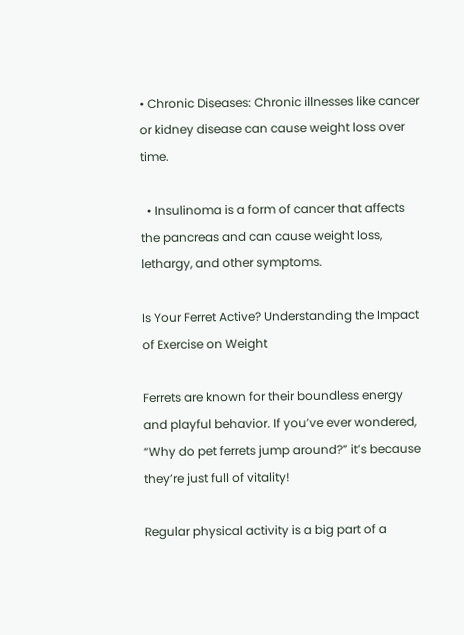• Chronic Diseases: Chronic illnesses like cancer or kidney disease can cause weight loss over time.

  • Insulinoma is a form of cancer that affects the pancreas and can cause weight loss, lethargy, and other symptoms.

Is Your Ferret Active? Understanding the Impact of Exercise on Weight

Ferrets are known for their boundless energy and playful behavior. If you’ve ever wondered, “Why do pet ferrets jump around?” it’s because they’re just full of vitality!

Regular physical activity is a big part of a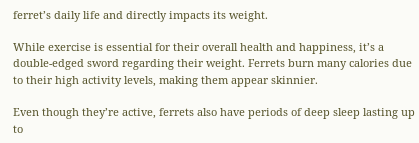ferret’s daily life and directly impacts its weight.

While exercise is essential for their overall health and happiness, it’s a double-edged sword regarding their weight. Ferrets burn many calories due to their high activity levels, making them appear skinnier.

Even though they’re active, ferrets also have periods of deep sleep lasting up to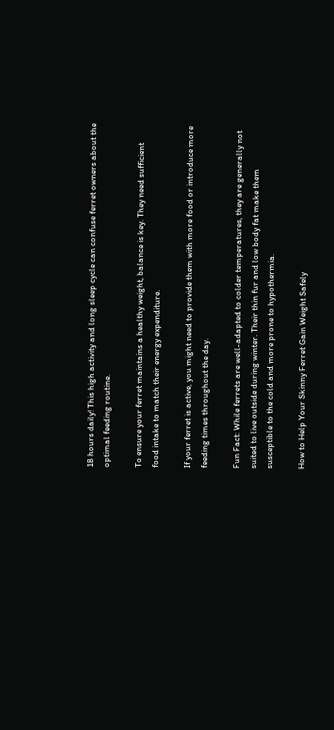18 hours daily! This high activity and long sleep cycle can confuse ferret owners about the optimal feeding routine.

To ensure your ferret maintains a healthy weight, balance is key. They need sufficient food intake to match their energy expenditure.

If your ferret is active, you might need to provide them with more food or introduce more feeding times throughout the day.

Fun Fact: While ferrets are well-adapted to colder temperatures, they are generally not suited to live outside during winter. Their thin fur and low body fat make them susceptible to the cold and more prone to hypothermia.

How to Help Your Skinny Ferret Gain Weight Safely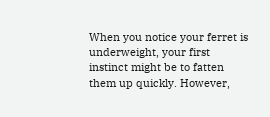When you notice your ferret is underweight, your first instinct might be to fatten them up quickly. However,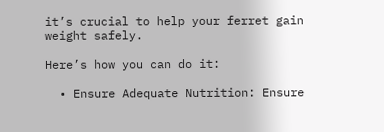it’s crucial to help your ferret gain weight safely.

Here’s how you can do it:

  • Ensure Adequate Nutrition: Ensure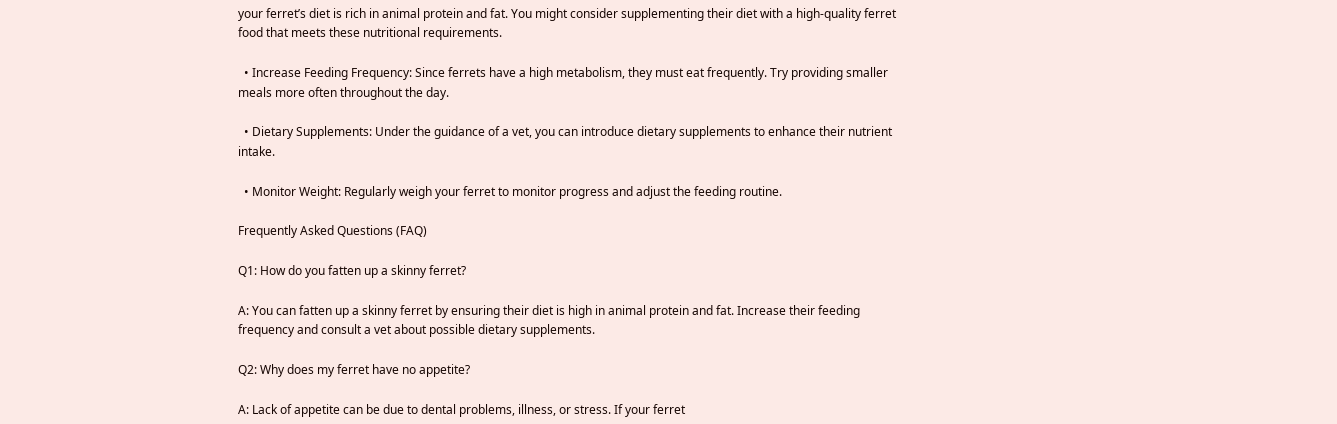your ferret’s diet is rich in animal protein and fat. You might consider supplementing their diet with a high-quality ferret food that meets these nutritional requirements.

  • Increase Feeding Frequency: Since ferrets have a high metabolism, they must eat frequently. Try providing smaller meals more often throughout the day.

  • Dietary Supplements: Under the guidance of a vet, you can introduce dietary supplements to enhance their nutrient intake.

  • Monitor Weight: Regularly weigh your ferret to monitor progress and adjust the feeding routine.

Frequently Asked Questions (FAQ)

Q1: How do you fatten up a skinny ferret?

A: You can fatten up a skinny ferret by ensuring their diet is high in animal protein and fat. Increase their feeding frequency and consult a vet about possible dietary supplements.

Q2: Why does my ferret have no appetite?

A: Lack of appetite can be due to dental problems, illness, or stress. If your ferret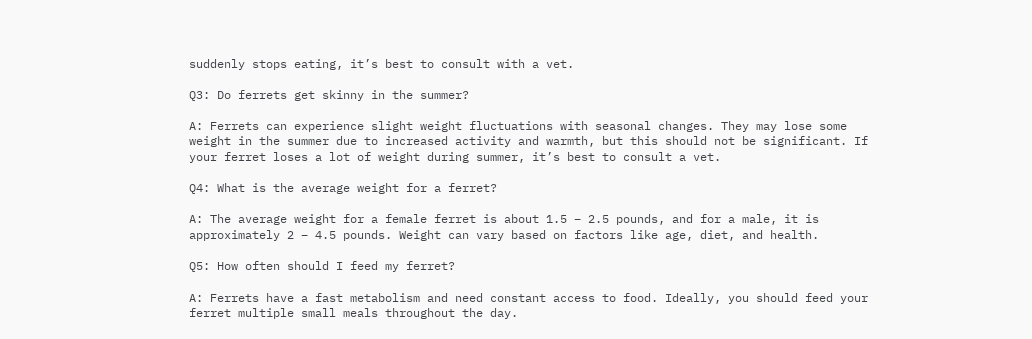suddenly stops eating, it’s best to consult with a vet.

Q3: Do ferrets get skinny in the summer?

A: Ferrets can experience slight weight fluctuations with seasonal changes. They may lose some weight in the summer due to increased activity and warmth, but this should not be significant. If your ferret loses a lot of weight during summer, it’s best to consult a vet.

Q4: What is the average weight for a ferret?

A: The average weight for a female ferret is about 1.5 – 2.5 pounds, and for a male, it is approximately 2 – 4.5 pounds. Weight can vary based on factors like age, diet, and health.

Q5: How often should I feed my ferret?

A: Ferrets have a fast metabolism and need constant access to food. Ideally, you should feed your ferret multiple small meals throughout the day.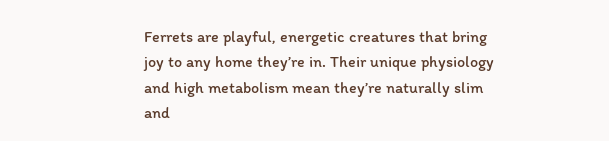Ferrets are playful, energetic creatures that bring joy to any home they’re in. Their unique physiology and high metabolism mean they’re naturally slim and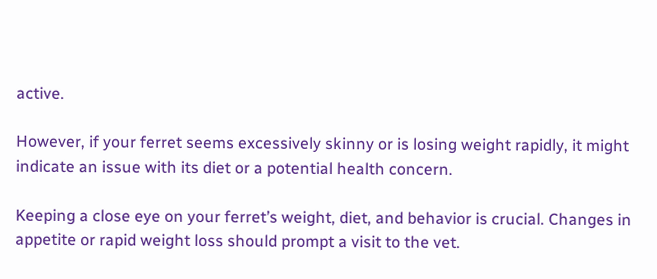active.

However, if your ferret seems excessively skinny or is losing weight rapidly, it might indicate an issue with its diet or a potential health concern.

Keeping a close eye on your ferret’s weight, diet, and behavior is crucial. Changes in appetite or rapid weight loss should prompt a visit to the vet.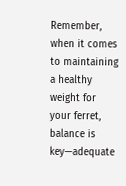Remember, when it comes to maintaining a healthy weight for your ferret, balance is key—adequate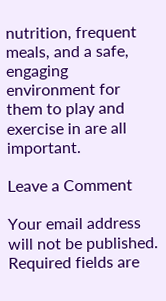nutrition, frequent meals, and a safe, engaging environment for them to play and exercise in are all important.

Leave a Comment

Your email address will not be published. Required fields are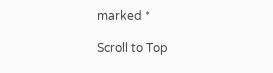marked *

Scroll to Top